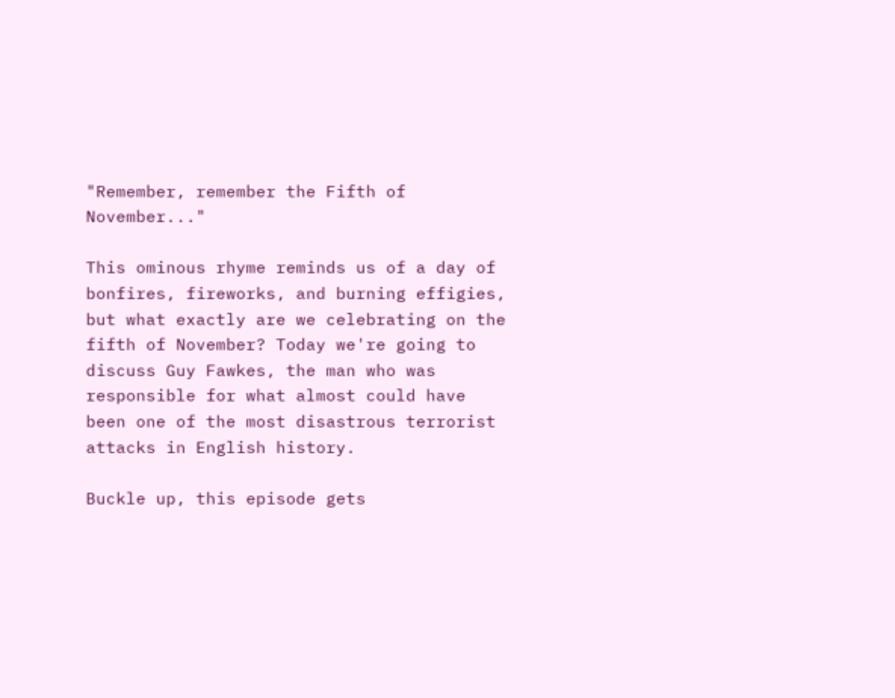"Remember, remember the Fifth of November..."

This ominous rhyme reminds us of a day of bonfires, fireworks, and burning effigies, but what exactly are we celebrating on the fifth of November? Today we're going to discuss Guy Fawkes, the man who was responsible for what almost could have been one of the most disastrous terrorist attacks in English history.

Buckle up, this episode gets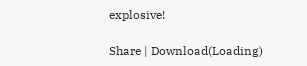explosive!

Share | Download(Loading)